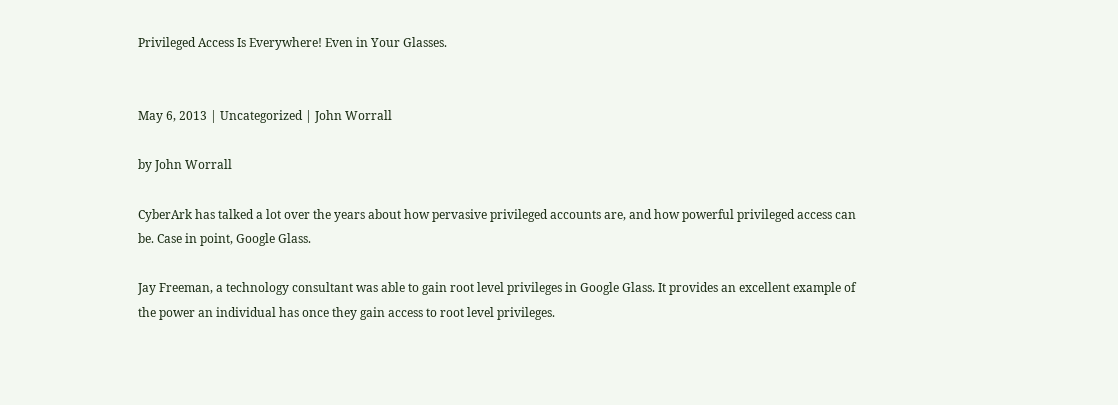Privileged Access Is Everywhere! Even in Your Glasses.


May 6, 2013 | Uncategorized | John Worrall

by John Worrall

CyberArk has talked a lot over the years about how pervasive privileged accounts are, and how powerful privileged access can be. Case in point, Google Glass.

Jay Freeman, a technology consultant was able to gain root level privileges in Google Glass. It provides an excellent example of the power an individual has once they gain access to root level privileges.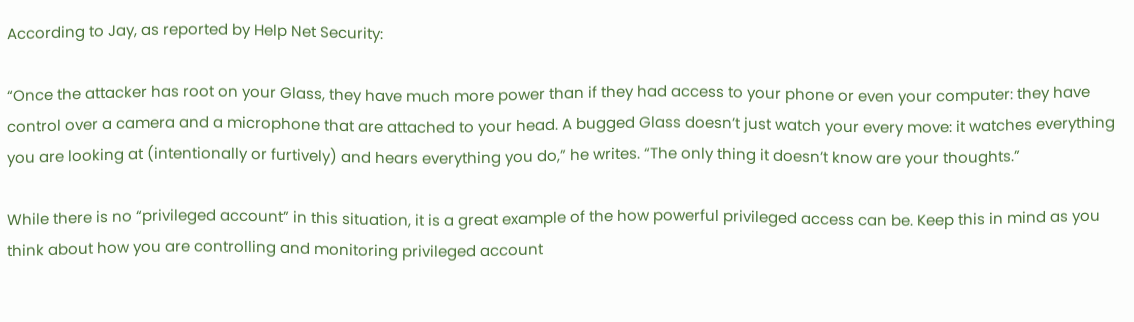According to Jay, as reported by Help Net Security:

“Once the attacker has root on your Glass, they have much more power than if they had access to your phone or even your computer: they have control over a camera and a microphone that are attached to your head. A bugged Glass doesn’t just watch your every move: it watches everything you are looking at (intentionally or furtively) and hears everything you do,” he writes. “The only thing it doesn’t know are your thoughts.”

While there is no “privileged account” in this situation, it is a great example of the how powerful privileged access can be. Keep this in mind as you think about how you are controlling and monitoring privileged account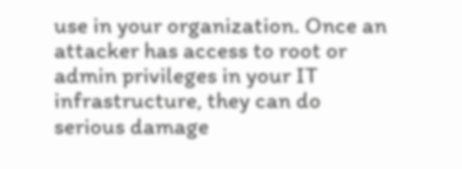use in your organization. Once an attacker has access to root or admin privileges in your IT infrastructure, they can do serious damage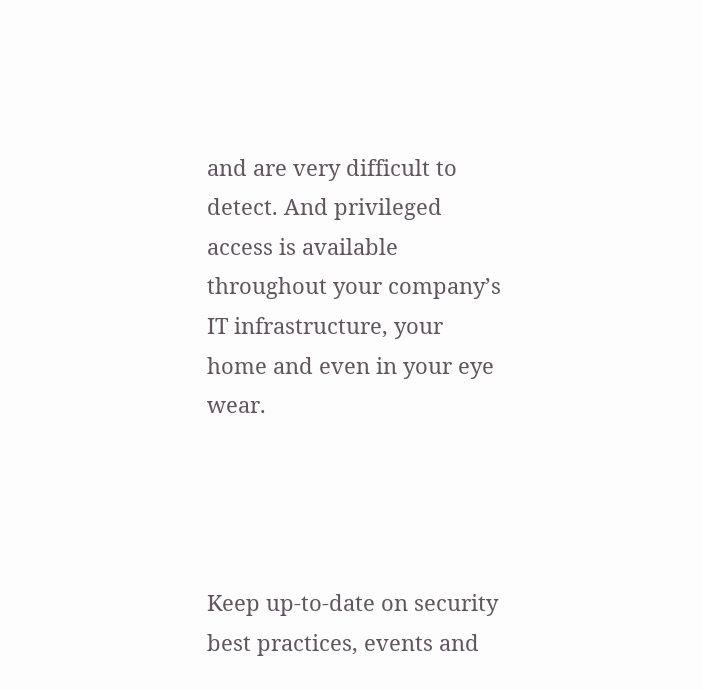and are very difficult to detect. And privileged access is available throughout your company’s IT infrastructure, your home and even in your eye wear.




Keep up-to-date on security best practices, events and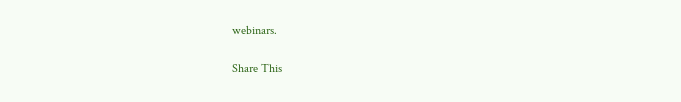webinars.

Share This